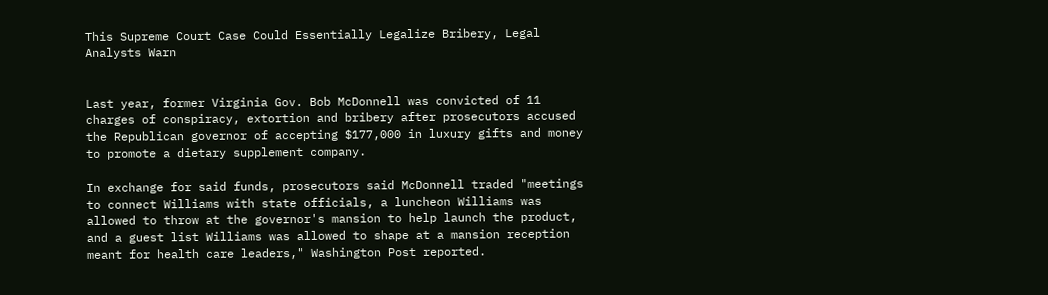This Supreme Court Case Could Essentially Legalize Bribery, Legal Analysts Warn


Last year, former Virginia Gov. Bob McDonnell was convicted of 11 charges of conspiracy, extortion and bribery after prosecutors accused the Republican governor of accepting $177,000 in luxury gifts and money to promote a dietary supplement company.

In exchange for said funds, prosecutors said McDonnell traded "meetings to connect Williams with state officials, a luncheon Williams was allowed to throw at the governor's mansion to help launch the product, and a guest list Williams was allowed to shape at a mansion reception meant for health care leaders," Washington Post reported.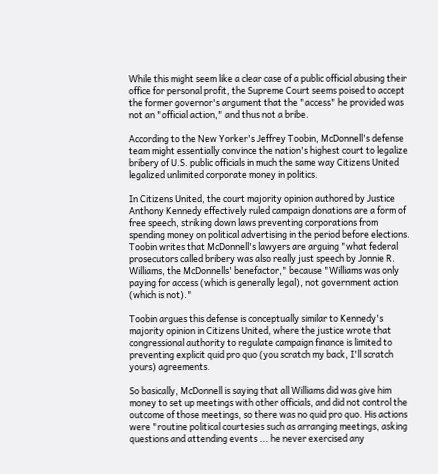While this might seem like a clear case of a public official abusing their office for personal profit, the Supreme Court seems poised to accept the former governor's argument that the "access" he provided was not an "official action," and thus not a bribe.

According to the New Yorker's Jeffrey Toobin, McDonnell's defense team might essentially convince the nation's highest court to legalize bribery of U.S. public officials in much the same way Citizens United legalized unlimited corporate money in politics.

In Citizens United, the court majority opinion authored by Justice Anthony Kennedy effectively ruled campaign donations are a form of free speech, striking down laws preventing corporations from spending money on political advertising in the period before elections. Toobin writes that McDonnell's lawyers are arguing "what federal prosecutors called bribery was also really just speech by Jonnie R. Williams, the McDonnells' benefactor," because "Williams was only paying for access (which is generally legal), not government action (which is not)."

Toobin argues this defense is conceptually similar to Kennedy's majority opinion in Citizens United, where the justice wrote that congressional authority to regulate campaign finance is limited to preventing explicit quid pro quo (you scratch my back, I'll scratch yours) agreements.

So basically, McDonnell is saying that all Williams did was give him money to set up meetings with other officials, and did not control the outcome of those meetings, so there was no quid pro quo. His actions were "routine political courtesies such as arranging meetings, asking questions and attending events ... he never exercised any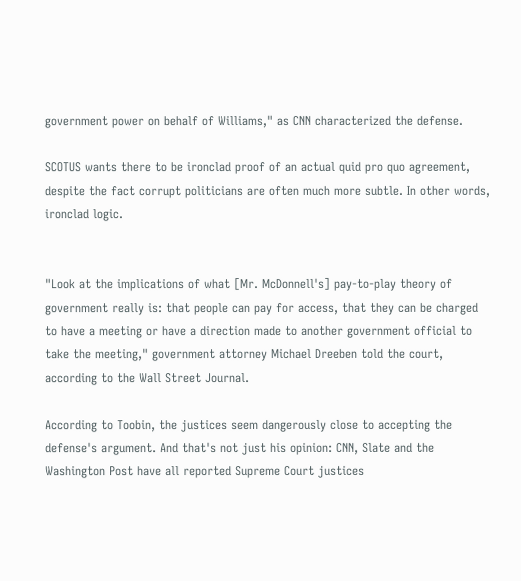government power on behalf of Williams," as CNN characterized the defense.

SCOTUS wants there to be ironclad proof of an actual quid pro quo agreement, despite the fact corrupt politicians are often much more subtle. In other words, ironclad logic.


"Look at the implications of what [Mr. McDonnell's] pay-to-play theory of government really is: that people can pay for access, that they can be charged to have a meeting or have a direction made to another government official to take the meeting," government attorney Michael Dreeben told the court, according to the Wall Street Journal.

According to Toobin, the justices seem dangerously close to accepting the defense's argument. And that's not just his opinion: CNN, Slate and the Washington Post have all reported Supreme Court justices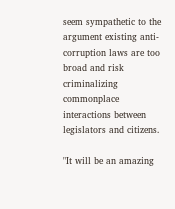seem sympathetic to the argument existing anti-corruption laws are too broad and risk criminalizing commonplace interactions between legislators and citizens.

"It will be an amazing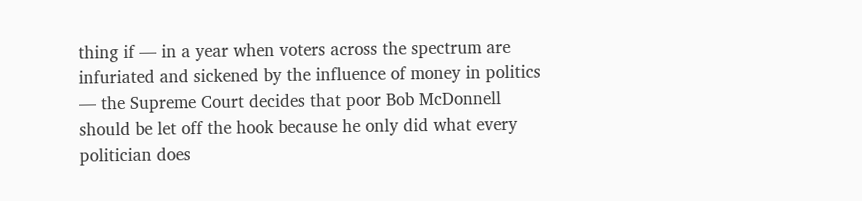thing if — in a year when voters across the spectrum are infuriated and sickened by the influence of money in politics — the Supreme Court decides that poor Bob McDonnell should be let off the hook because he only did what every politician does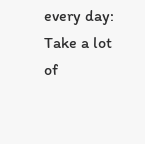every day: Take a lot of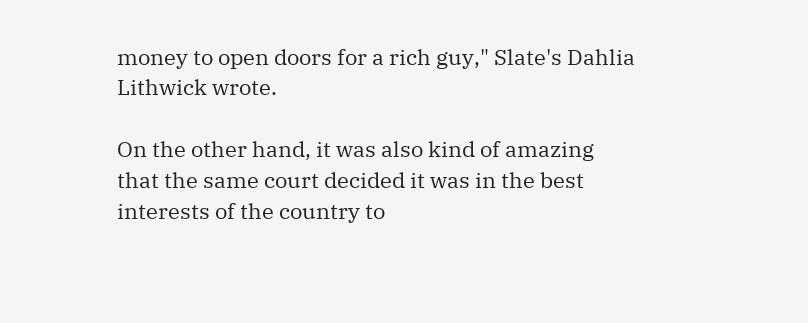money to open doors for a rich guy," Slate's Dahlia Lithwick wrote.

On the other hand, it was also kind of amazing that the same court decided it was in the best interests of the country to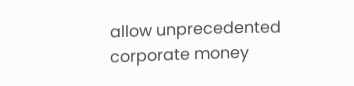allow unprecedented corporate money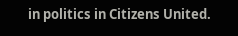in politics in Citizens United.